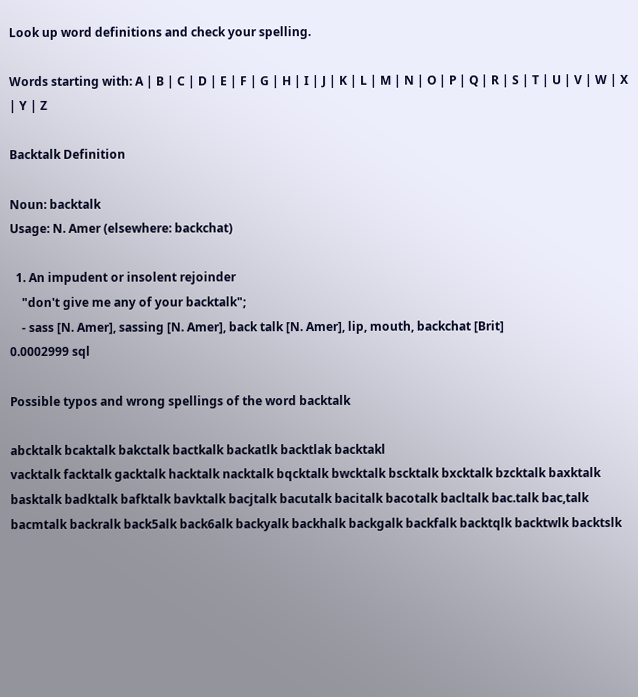Look up word definitions and check your spelling.

Words starting with: A | B | C | D | E | F | G | H | I | J | K | L | M | N | O | P | Q | R | S | T | U | V | W | X | Y | Z

Backtalk Definition

Noun: backtalk
Usage: N. Amer (elsewhere: backchat)

  1. An impudent or insolent rejoinder
    "don't give me any of your backtalk";
    - sass [N. Amer], sassing [N. Amer], back talk [N. Amer], lip, mouth, backchat [Brit]
0.0002999 sql

Possible typos and wrong spellings of the word backtalk

abcktalk bcaktalk bakctalk bactkalk backatlk backtlak backtakl
vacktalk facktalk gacktalk hacktalk nacktalk bqcktalk bwcktalk bscktalk bxcktalk bzcktalk baxktalk basktalk badktalk bafktalk bavktalk bacjtalk bacutalk bacitalk bacotalk bacltalk bac.talk bac,talk bacmtalk backralk back5alk back6alk backyalk backhalk backgalk backfalk backtqlk backtwlk backtslk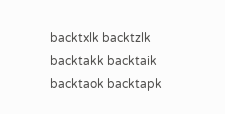backtxlk backtzlk backtakk backtaik backtaok backtapk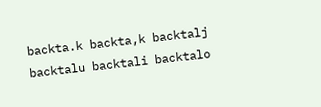backta.k backta,k backtalj backtalu backtali backtalo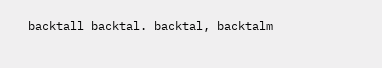backtall backtal. backtal, backtalm